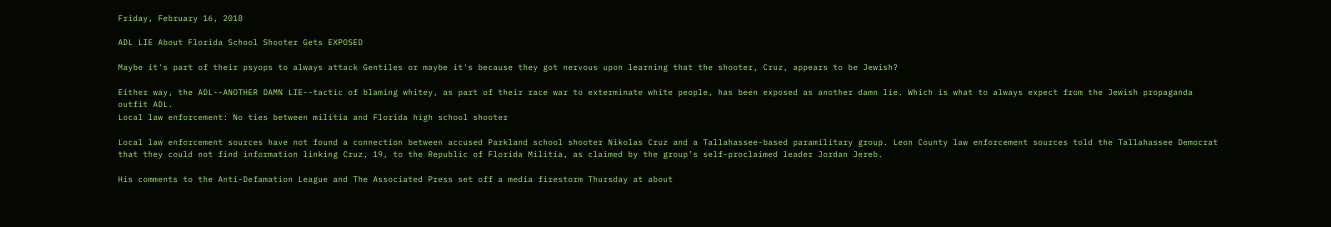Friday, February 16, 2018

ADL LIE About Florida School Shooter Gets EXPOSED

Maybe it's part of their psyops to always attack Gentiles or maybe it's because they got nervous upon learning that the shooter, Cruz, appears to be Jewish?

Either way, the ADL--ANOTHER DAMN LIE--tactic of blaming whitey, as part of their race war to exterminate white people, has been exposed as another damn lie. Which is what to always expect from the Jewish propaganda outfit ADL.
Local law enforcement: No ties between militia and Florida high school shooter

Local law enforcement sources have not found a connection between accused Parkland school shooter Nikolas Cruz and a Tallahassee-based paramilitary group. Leon County law enforcement sources told the Tallahassee Democrat that they could not find information linking Cruz, 19, to the Republic of Florida Militia, as claimed by the group’s self-proclaimed leader Jordan Jereb.

His comments to the Anti-Defamation League and The Associated Press set off a media firestorm Thursday at about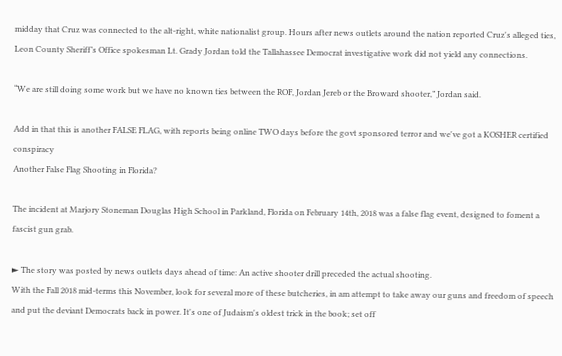midday that Cruz was connected to the alt-right, white nationalist group. Hours after news outlets around the nation reported Cruz's alleged ties, Leon County Sheriff’s Office spokesman Lt. Grady Jordan told the Tallahassee Democrat investigative work did not yield any connections.

“We are still doing some work but we have no known ties between the ROF, Jordan Jereb or the Broward shooter,” Jordan said.

Add in that this is another FALSE FLAG, with reports being online TWO days before the govt sponsored terror and we've got a KOSHER certified conspiracy
Another False Flag Shooting in Florida?

The incident at Marjory Stoneman Douglas High School in Parkland, Florida on February 14th, 2018 was a false flag event, designed to foment a fascist gun grab.

► The story was posted by news outlets days ahead of time: An active shooter drill preceded the actual shooting.
With the Fall 2018 mid-terms this November, look for several more of these butcheries, in am attempt to take away our guns and freedom of speech and put the deviant Democrats back in power. It's one of Judaism's oldest trick in the book; set off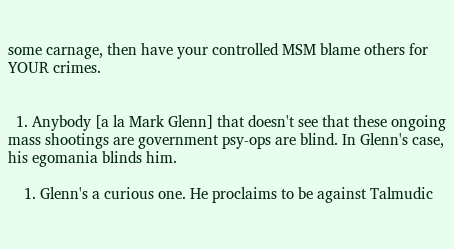some carnage, then have your controlled MSM blame others for YOUR crimes.


  1. Anybody [a la Mark Glenn] that doesn't see that these ongoing mass shootings are government psy-ops are blind. In Glenn's case, his egomania blinds him.

    1. Glenn's a curious one. He proclaims to be against Talmudic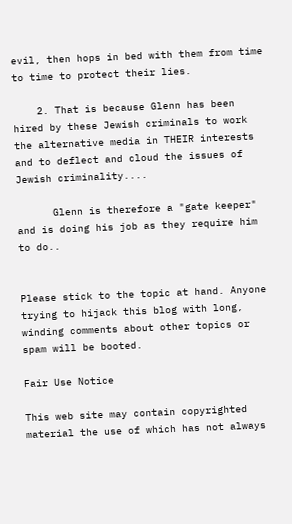evil, then hops in bed with them from time to time to protect their lies.

    2. That is because Glenn has been hired by these Jewish criminals to work the alternative media in THEIR interests and to deflect and cloud the issues of Jewish criminality....

      Glenn is therefore a "gate keeper" and is doing his job as they require him to do..


Please stick to the topic at hand. Anyone trying to hijack this blog with long, winding comments about other topics or spam will be booted.

Fair Use Notice

This web site may contain copyrighted material the use of which has not always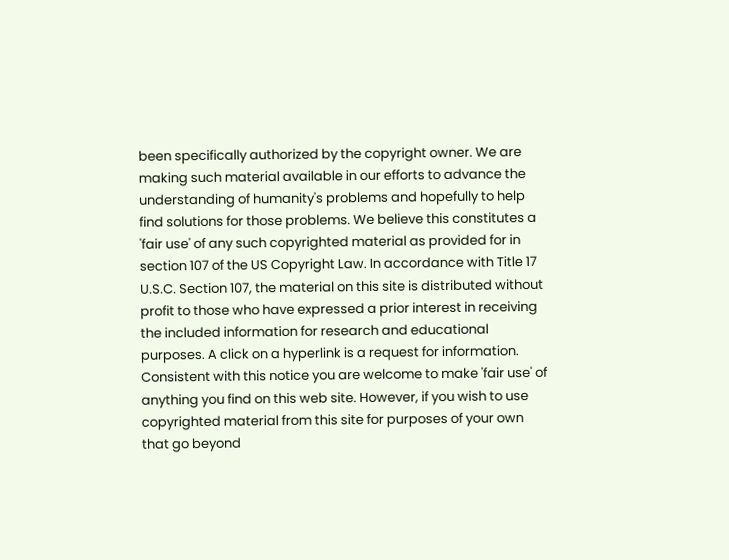been specifically authorized by the copyright owner. We are making such material available in our efforts to advance the understanding of humanity's problems and hopefully to help find solutions for those problems. We believe this constitutes a 'fair use' of any such copyrighted material as provided for in section 107 of the US Copyright Law. In accordance with Title 17 U.S.C. Section 107, the material on this site is distributed without profit to those who have expressed a prior interest in receiving the included information for research and educational purposes. A click on a hyperlink is a request for information. Consistent with this notice you are welcome to make 'fair use' of anything you find on this web site. However, if you wish to use copyrighted material from this site for purposes of your own that go beyond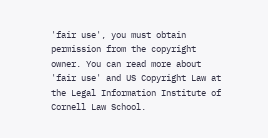'fair use', you must obtain permission from the copyright owner. You can read more about 'fair use' and US Copyright Law at the Legal Information Institute of Cornell Law School.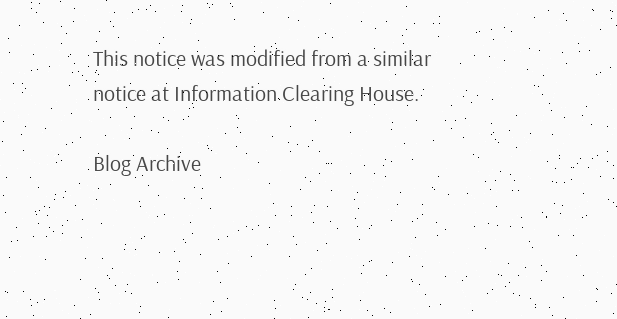This notice was modified from a similar notice at Information Clearing House.

Blog Archive